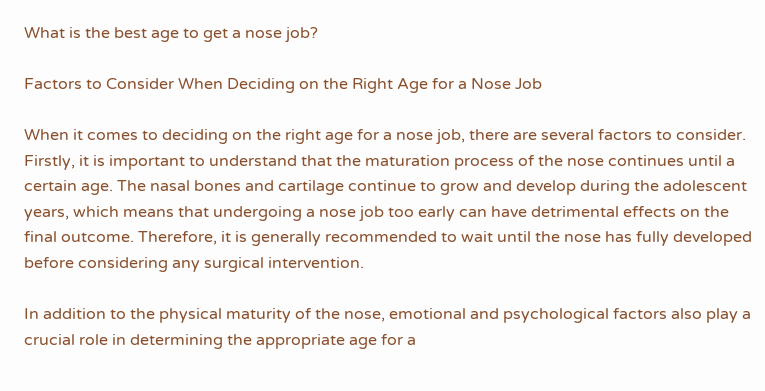What is the best age to get a nose job?

Factors to Consider When Deciding on the Right Age for a Nose Job

When it comes to deciding on the right age for a nose job, there are several factors to consider. Firstly, it is important to understand that the maturation process of the nose continues until a certain age. The nasal bones and cartilage continue to grow and develop during the adolescent years, which means that undergoing a nose job too early can have detrimental effects on the final outcome. Therefore, it is generally recommended to wait until the nose has fully developed before considering any surgical intervention.

In addition to the physical maturity of the nose, emotional and psychological factors also play a crucial role in determining the appropriate age for a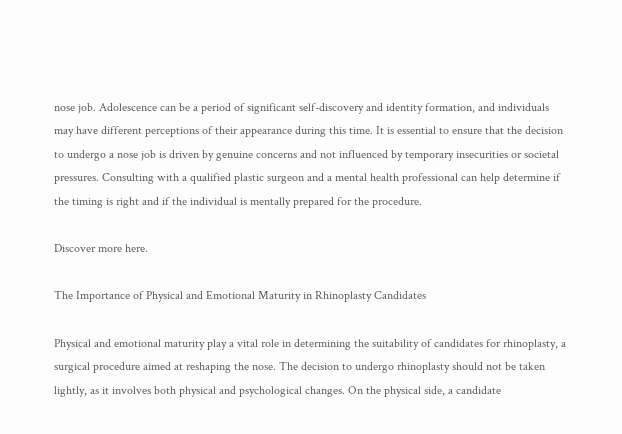nose job. Adolescence can be a period of significant self-discovery and identity formation, and individuals may have different perceptions of their appearance during this time. It is essential to ensure that the decision to undergo a nose job is driven by genuine concerns and not influenced by temporary insecurities or societal pressures. Consulting with a qualified plastic surgeon and a mental health professional can help determine if the timing is right and if the individual is mentally prepared for the procedure.

Discover more here.

The Importance of Physical and Emotional Maturity in Rhinoplasty Candidates

Physical and emotional maturity play a vital role in determining the suitability of candidates for rhinoplasty, a surgical procedure aimed at reshaping the nose. The decision to undergo rhinoplasty should not be taken lightly, as it involves both physical and psychological changes. On the physical side, a candidate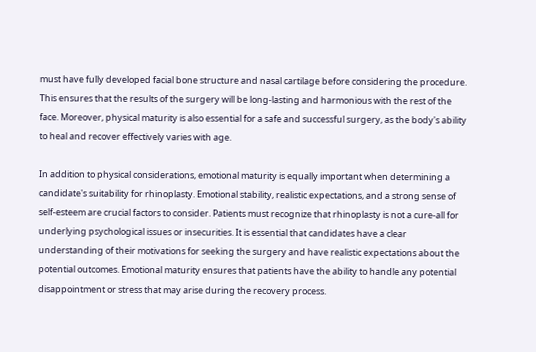must have fully developed facial bone structure and nasal cartilage before considering the procedure. This ensures that the results of the surgery will be long-lasting and harmonious with the rest of the face. Moreover, physical maturity is also essential for a safe and successful surgery, as the body's ability to heal and recover effectively varies with age.

In addition to physical considerations, emotional maturity is equally important when determining a candidate's suitability for rhinoplasty. Emotional stability, realistic expectations, and a strong sense of self-esteem are crucial factors to consider. Patients must recognize that rhinoplasty is not a cure-all for underlying psychological issues or insecurities. It is essential that candidates have a clear understanding of their motivations for seeking the surgery and have realistic expectations about the potential outcomes. Emotional maturity ensures that patients have the ability to handle any potential disappointment or stress that may arise during the recovery process.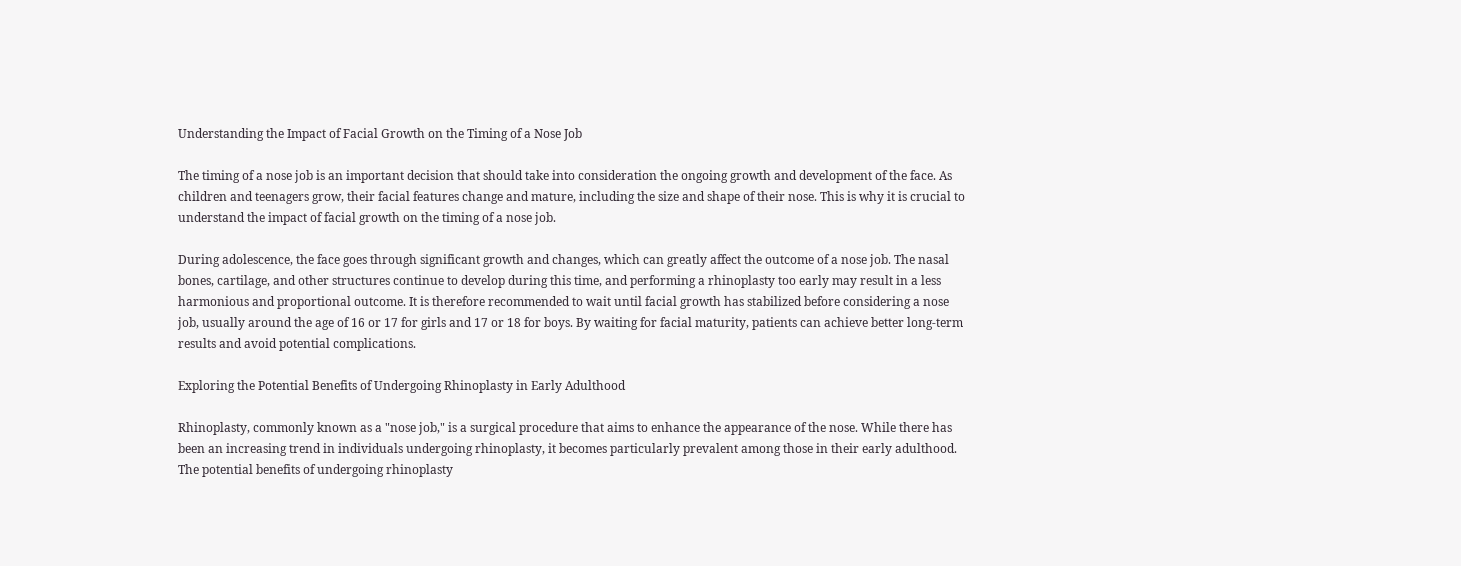Understanding the Impact of Facial Growth on the Timing of a Nose Job

The timing of a nose job is an important decision that should take into consideration the ongoing growth and development of the face. As children and teenagers grow, their facial features change and mature, including the size and shape of their nose. This is why it is crucial to understand the impact of facial growth on the timing of a nose job.

During adolescence, the face goes through significant growth and changes, which can greatly affect the outcome of a nose job. The nasal bones, cartilage, and other structures continue to develop during this time, and performing a rhinoplasty too early may result in a less harmonious and proportional outcome. It is therefore recommended to wait until facial growth has stabilized before considering a nose job, usually around the age of 16 or 17 for girls and 17 or 18 for boys. By waiting for facial maturity, patients can achieve better long-term results and avoid potential complications.

Exploring the Potential Benefits of Undergoing Rhinoplasty in Early Adulthood

Rhinoplasty, commonly known as a "nose job," is a surgical procedure that aims to enhance the appearance of the nose. While there has been an increasing trend in individuals undergoing rhinoplasty, it becomes particularly prevalent among those in their early adulthood. The potential benefits of undergoing rhinoplasty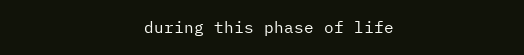during this phase of life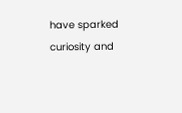have sparked curiosity and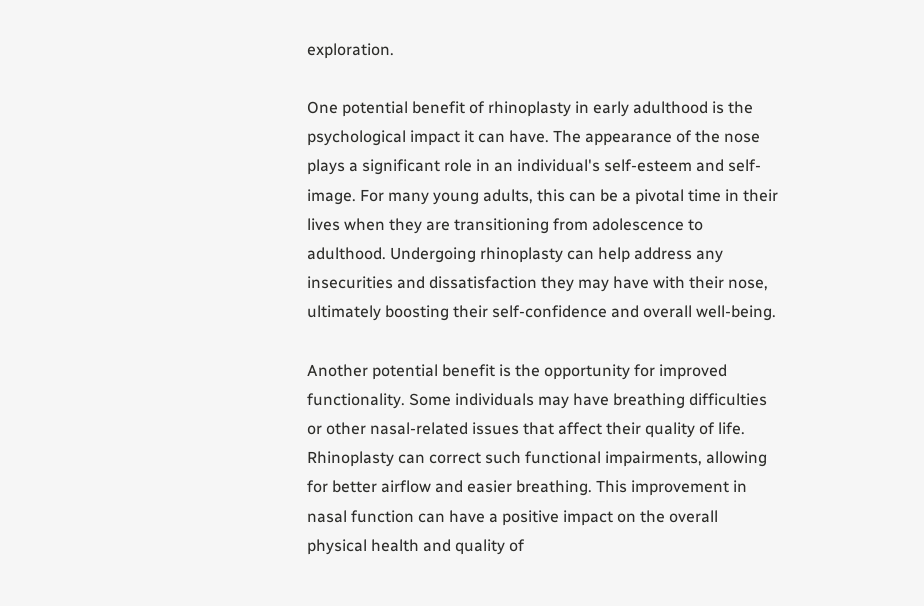exploration.

One potential benefit of rhinoplasty in early adulthood is the psychological impact it can have. The appearance of the nose plays a significant role in an individual's self-esteem and self-image. For many young adults, this can be a pivotal time in their lives when they are transitioning from adolescence to adulthood. Undergoing rhinoplasty can help address any insecurities and dissatisfaction they may have with their nose, ultimately boosting their self-confidence and overall well-being.

Another potential benefit is the opportunity for improved functionality. Some individuals may have breathing difficulties or other nasal-related issues that affect their quality of life. Rhinoplasty can correct such functional impairments, allowing for better airflow and easier breathing. This improvement in nasal function can have a positive impact on the overall physical health and quality of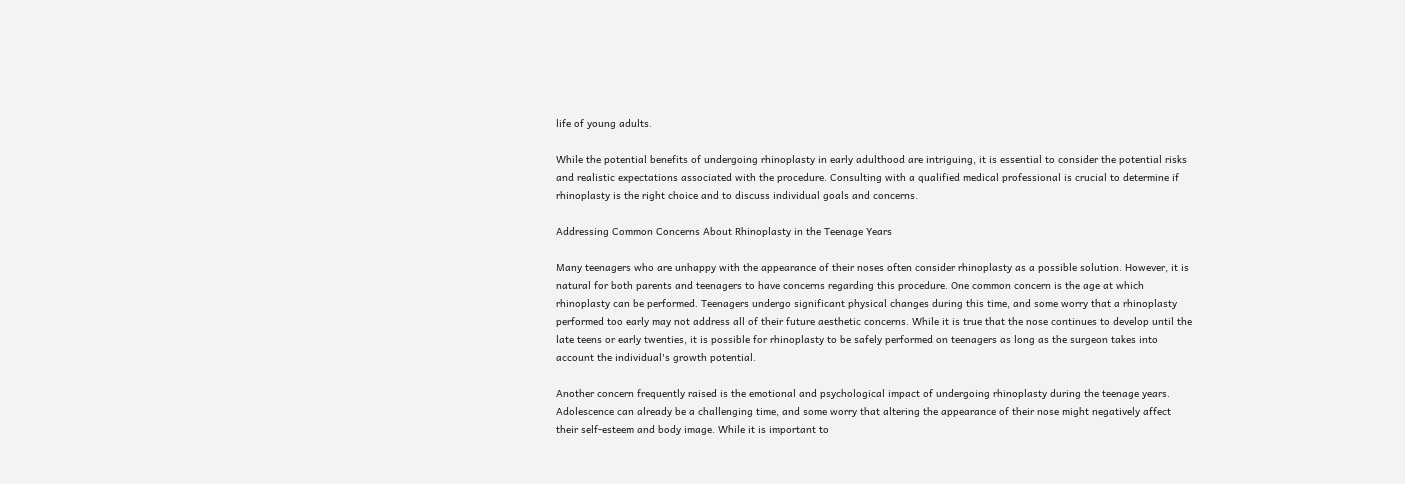life of young adults.

While the potential benefits of undergoing rhinoplasty in early adulthood are intriguing, it is essential to consider the potential risks and realistic expectations associated with the procedure. Consulting with a qualified medical professional is crucial to determine if rhinoplasty is the right choice and to discuss individual goals and concerns.

Addressing Common Concerns About Rhinoplasty in the Teenage Years

Many teenagers who are unhappy with the appearance of their noses often consider rhinoplasty as a possible solution. However, it is natural for both parents and teenagers to have concerns regarding this procedure. One common concern is the age at which rhinoplasty can be performed. Teenagers undergo significant physical changes during this time, and some worry that a rhinoplasty performed too early may not address all of their future aesthetic concerns. While it is true that the nose continues to develop until the late teens or early twenties, it is possible for rhinoplasty to be safely performed on teenagers as long as the surgeon takes into account the individual's growth potential.

Another concern frequently raised is the emotional and psychological impact of undergoing rhinoplasty during the teenage years. Adolescence can already be a challenging time, and some worry that altering the appearance of their nose might negatively affect their self-esteem and body image. While it is important to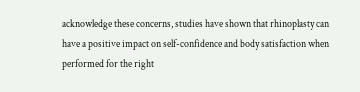acknowledge these concerns, studies have shown that rhinoplasty can have a positive impact on self-confidence and body satisfaction when performed for the right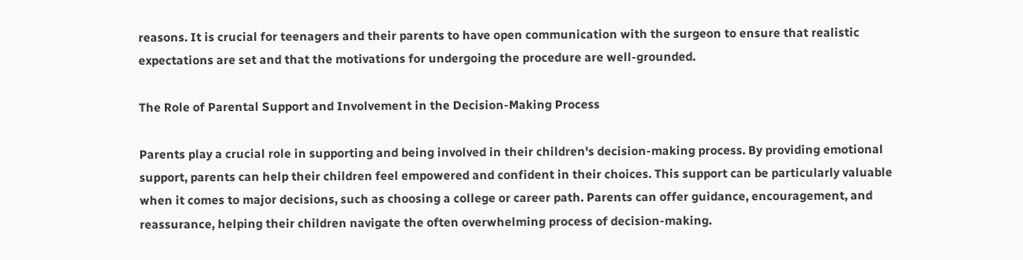reasons. It is crucial for teenagers and their parents to have open communication with the surgeon to ensure that realistic expectations are set and that the motivations for undergoing the procedure are well-grounded.

The Role of Parental Support and Involvement in the Decision-Making Process

Parents play a crucial role in supporting and being involved in their children's decision-making process. By providing emotional support, parents can help their children feel empowered and confident in their choices. This support can be particularly valuable when it comes to major decisions, such as choosing a college or career path. Parents can offer guidance, encouragement, and reassurance, helping their children navigate the often overwhelming process of decision-making.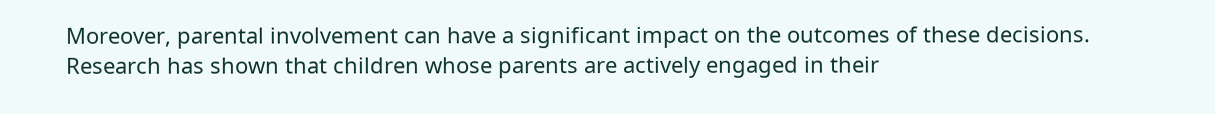Moreover, parental involvement can have a significant impact on the outcomes of these decisions. Research has shown that children whose parents are actively engaged in their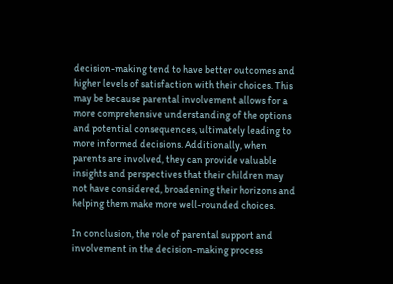decision-making tend to have better outcomes and higher levels of satisfaction with their choices. This may be because parental involvement allows for a more comprehensive understanding of the options and potential consequences, ultimately leading to more informed decisions. Additionally, when parents are involved, they can provide valuable insights and perspectives that their children may not have considered, broadening their horizons and helping them make more well-rounded choices.

In conclusion, the role of parental support and involvement in the decision-making process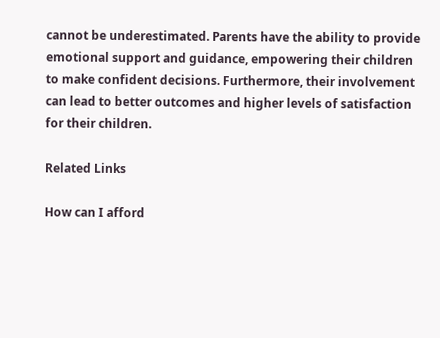cannot be underestimated. Parents have the ability to provide emotional support and guidance, empowering their children to make confident decisions. Furthermore, their involvement can lead to better outcomes and higher levels of satisfaction for their children.

Related Links

How can I afford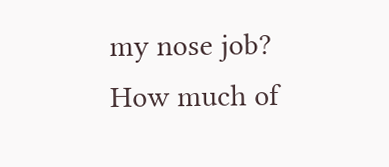my nose job?
How much of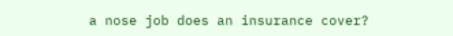a nose job does an insurance cover?